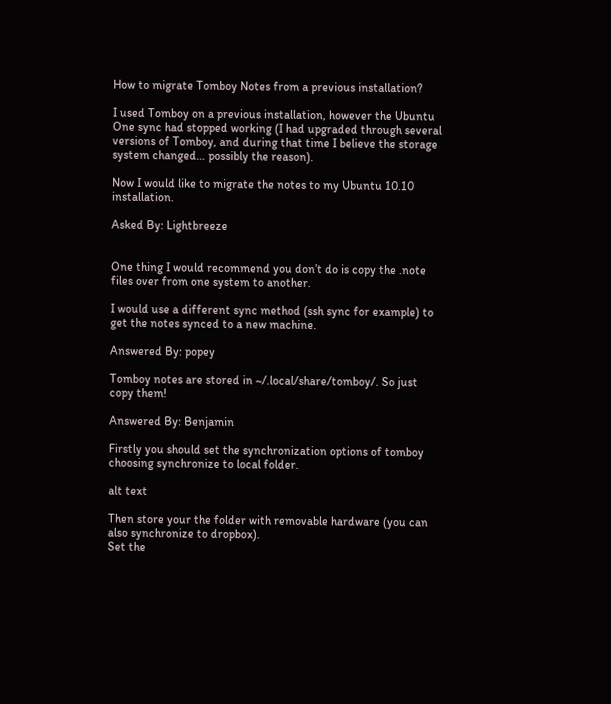How to migrate Tomboy Notes from a previous installation?

I used Tomboy on a previous installation, however the Ubuntu One sync had stopped working (I had upgraded through several versions of Tomboy, and during that time I believe the storage system changed… possibly the reason).

Now I would like to migrate the notes to my Ubuntu 10.10 installation.

Asked By: Lightbreeze


One thing I would recommend you don’t do is copy the .note files over from one system to another.

I would use a different sync method (ssh sync for example) to get the notes synced to a new machine.

Answered By: popey

Tomboy notes are stored in ~/.local/share/tomboy/. So just copy them!

Answered By: Benjamin

Firstly you should set the synchronization options of tomboy choosing synchronize to local folder.

alt text

Then store your the folder with removable hardware (you can also synchronize to dropbox).
Set the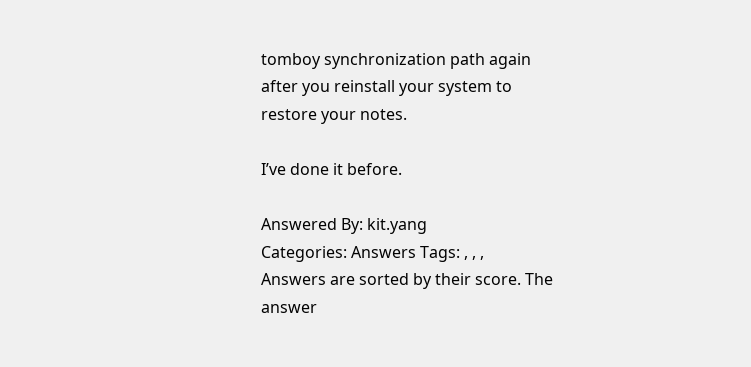tomboy synchronization path again after you reinstall your system to restore your notes.

I’ve done it before.

Answered By: kit.yang
Categories: Answers Tags: , , ,
Answers are sorted by their score. The answer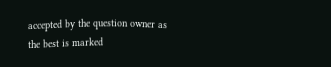accepted by the question owner as the best is marked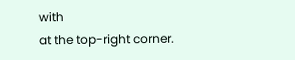with
at the top-right corner.